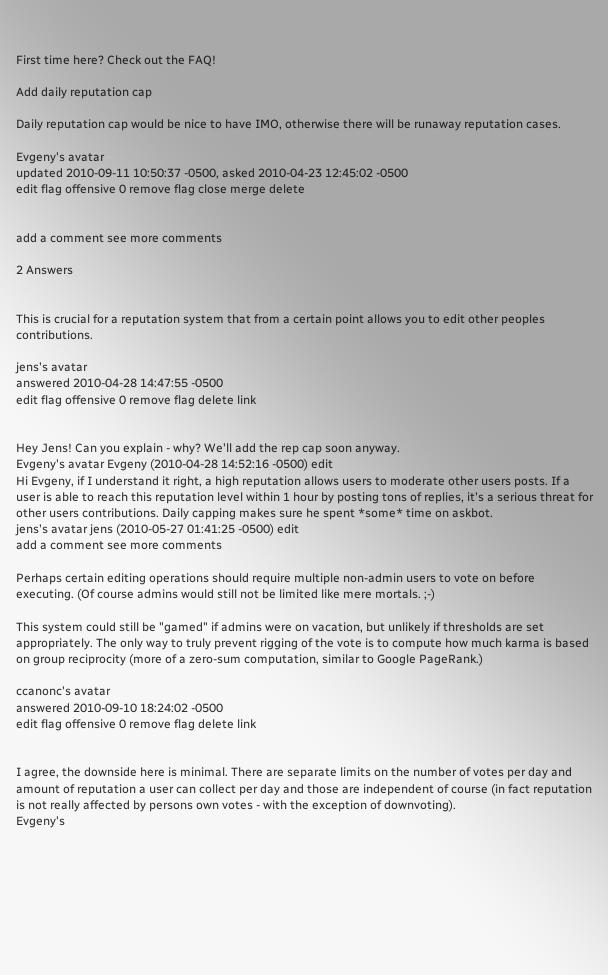First time here? Check out the FAQ!

Add daily reputation cap

Daily reputation cap would be nice to have IMO, otherwise there will be runaway reputation cases.

Evgeny's avatar
updated 2010-09-11 10:50:37 -0500, asked 2010-04-23 12:45:02 -0500
edit flag offensive 0 remove flag close merge delete


add a comment see more comments

2 Answers


This is crucial for a reputation system that from a certain point allows you to edit other peoples contributions.

jens's avatar
answered 2010-04-28 14:47:55 -0500
edit flag offensive 0 remove flag delete link


Hey Jens! Can you explain - why? We'll add the rep cap soon anyway.
Evgeny's avatar Evgeny (2010-04-28 14:52:16 -0500) edit
Hi Evgeny, if I understand it right, a high reputation allows users to moderate other users posts. If a user is able to reach this reputation level within 1 hour by posting tons of replies, it's a serious threat for other users contributions. Daily capping makes sure he spent *some* time on askbot.
jens's avatar jens (2010-05-27 01:41:25 -0500) edit
add a comment see more comments

Perhaps certain editing operations should require multiple non-admin users to vote on before executing. (Of course admins would still not be limited like mere mortals. ;-)

This system could still be "gamed" if admins were on vacation, but unlikely if thresholds are set appropriately. The only way to truly prevent rigging of the vote is to compute how much karma is based on group reciprocity (more of a zero-sum computation, similar to Google PageRank.)

ccanonc's avatar
answered 2010-09-10 18:24:02 -0500
edit flag offensive 0 remove flag delete link


I agree, the downside here is minimal. There are separate limits on the number of votes per day and amount of reputation a user can collect per day and those are independent of course (in fact reputation is not really affected by persons own votes - with the exception of downvoting).
Evgeny's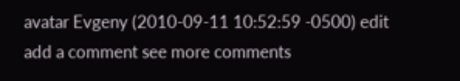avatar Evgeny (2010-09-11 10:52:59 -0500) edit
add a comment see more comments